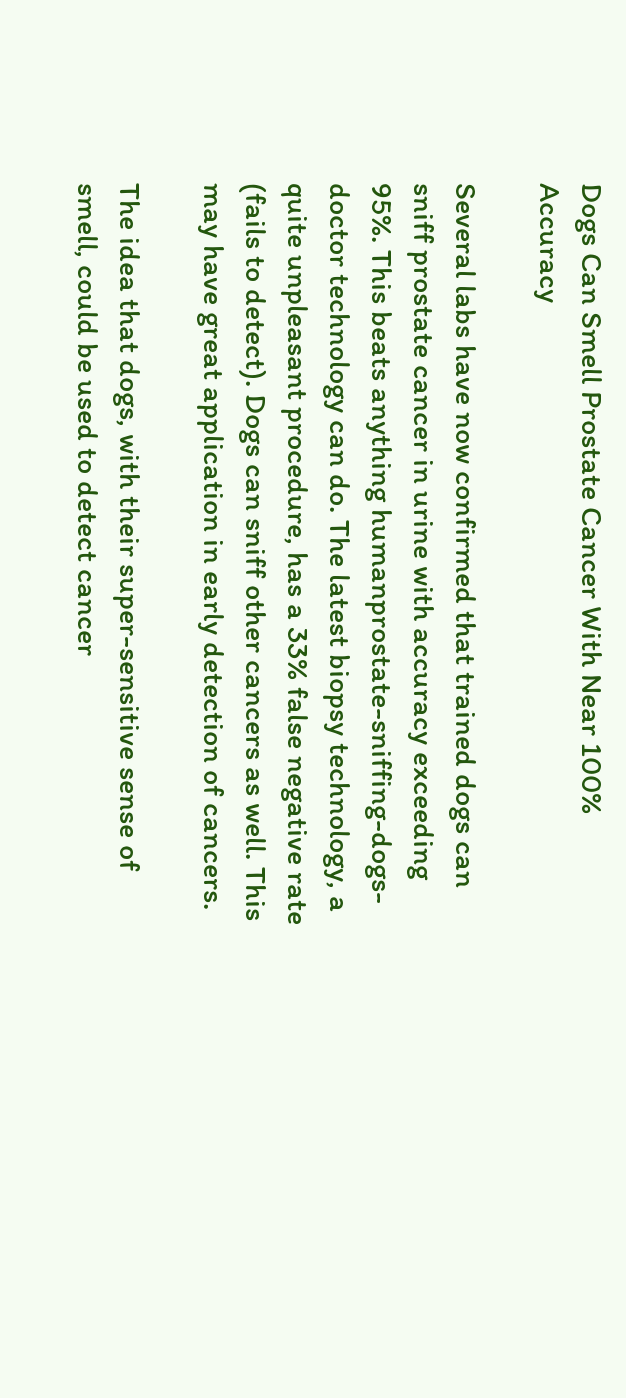Dogs Can Smell Prostate Cancer With Near 100% Accuracy

Several labs have now confirmed that trained dogs can sniff prostate cancer in urine with accuracy exceeding 95%. This beats anything humanprostate-sniffing-dogs-doctor technology can do. The latest biopsy technology, a quite unpleasant procedure, has a 33% false negative rate (fails to detect). Dogs can sniff other cancers as well. This may have great application in early detection of cancers.

The idea that dogs, with their super-sensitive sense of smell, could be used to detect cancer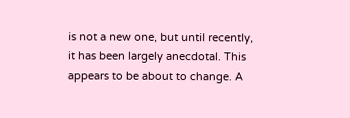is not a new one, but until recently, it has been largely anecdotal. This appears to be about to change. A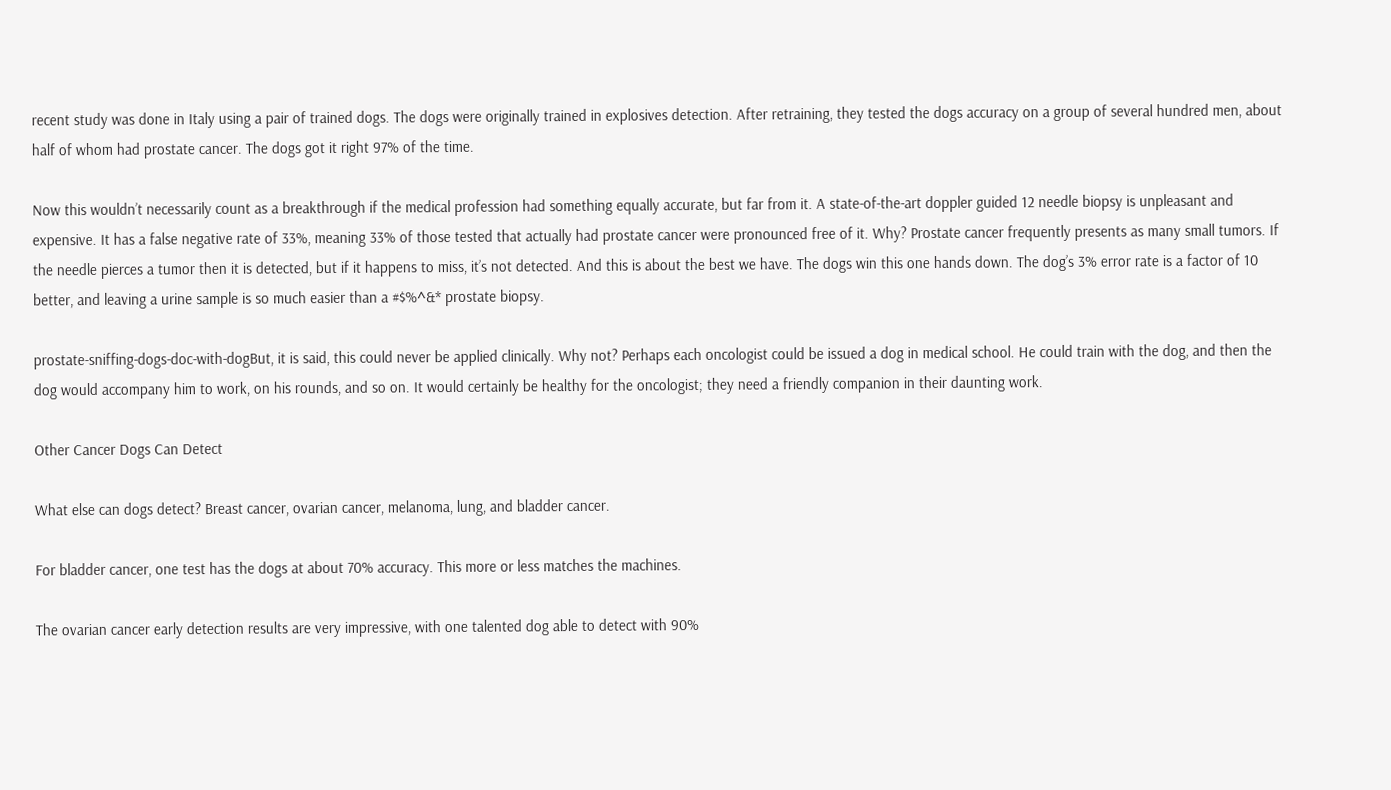recent study was done in Italy using a pair of trained dogs. The dogs were originally trained in explosives detection. After retraining, they tested the dogs accuracy on a group of several hundred men, about half of whom had prostate cancer. The dogs got it right 97% of the time.

Now this wouldn’t necessarily count as a breakthrough if the medical profession had something equally accurate, but far from it. A state-of-the-art doppler guided 12 needle biopsy is unpleasant and expensive. It has a false negative rate of 33%, meaning 33% of those tested that actually had prostate cancer were pronounced free of it. Why? Prostate cancer frequently presents as many small tumors. If the needle pierces a tumor then it is detected, but if it happens to miss, it’s not detected. And this is about the best we have. The dogs win this one hands down. The dog’s 3% error rate is a factor of 10 better, and leaving a urine sample is so much easier than a #$%^&* prostate biopsy.

prostate-sniffing-dogs-doc-with-dogBut, it is said, this could never be applied clinically. Why not? Perhaps each oncologist could be issued a dog in medical school. He could train with the dog, and then the dog would accompany him to work, on his rounds, and so on. It would certainly be healthy for the oncologist; they need a friendly companion in their daunting work.

Other Cancer Dogs Can Detect

What else can dogs detect? Breast cancer, ovarian cancer, melanoma, lung, and bladder cancer.

For bladder cancer, one test has the dogs at about 70% accuracy. This more or less matches the machines.

The ovarian cancer early detection results are very impressive, with one talented dog able to detect with 90%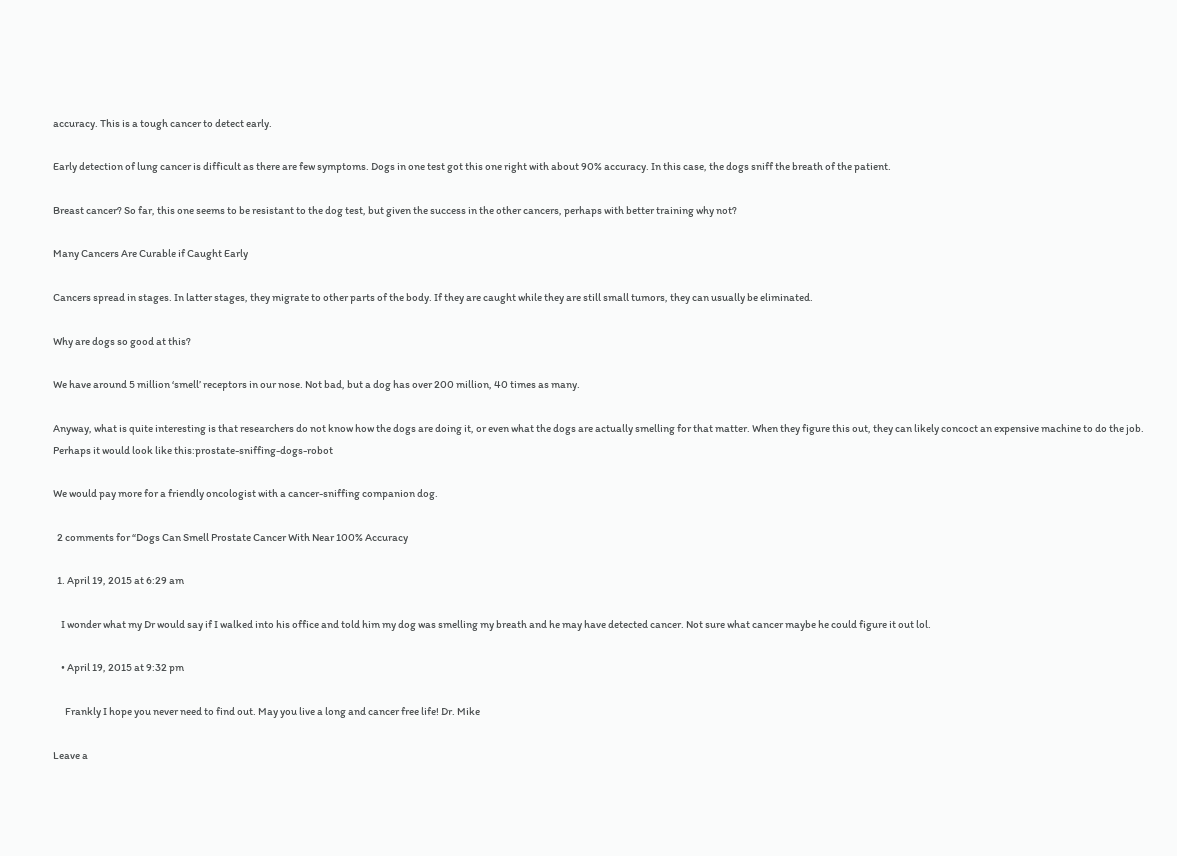accuracy. This is a tough cancer to detect early.

Early detection of lung cancer is difficult as there are few symptoms. Dogs in one test got this one right with about 90% accuracy. In this case, the dogs sniff the breath of the patient.

Breast cancer? So far, this one seems to be resistant to the dog test, but given the success in the other cancers, perhaps with better training why not?

Many Cancers Are Curable if Caught Early

Cancers spread in stages. In latter stages, they migrate to other parts of the body. If they are caught while they are still small tumors, they can usually be eliminated.

Why are dogs so good at this?

We have around 5 million ‘smell’ receptors in our nose. Not bad, but a dog has over 200 million, 40 times as many.

Anyway, what is quite interesting is that researchers do not know how the dogs are doing it, or even what the dogs are actually smelling for that matter. When they figure this out, they can likely concoct an expensive machine to do the job. Perhaps it would look like this:prostate-sniffing-dogs-robot

We would pay more for a friendly oncologist with a cancer-sniffing companion dog.

  2 comments for “Dogs Can Smell Prostate Cancer With Near 100% Accuracy

  1. April 19, 2015 at 6:29 am

    I wonder what my Dr would say if I walked into his office and told him my dog was smelling my breath and he may have detected cancer. Not sure what cancer maybe he could figure it out lol.

    • April 19, 2015 at 9:32 pm

      Frankly I hope you never need to find out. May you live a long and cancer free life! Dr. Mike

Leave a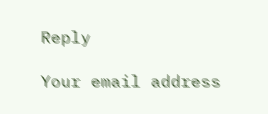Reply

Your email address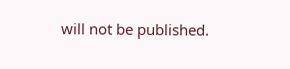will not be published.